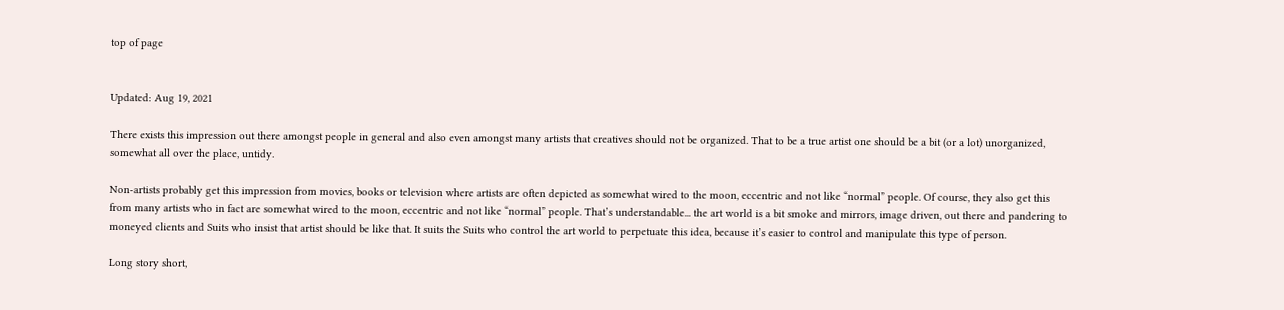top of page


Updated: Aug 19, 2021

There exists this impression out there amongst people in general and also even amongst many artists that creatives should not be organized. That to be a true artist one should be a bit (or a lot) unorganized, somewhat all over the place, untidy.

Non-artists probably get this impression from movies, books or television where artists are often depicted as somewhat wired to the moon, eccentric and not like “normal” people. Of course, they also get this from many artists who in fact are somewhat wired to the moon, eccentric and not like “normal” people. That’s understandable... the art world is a bit smoke and mirrors, image driven, out there and pandering to moneyed clients and Suits who insist that artist should be like that. It suits the Suits who control the art world to perpetuate this idea, because it’s easier to control and manipulate this type of person.

Long story short,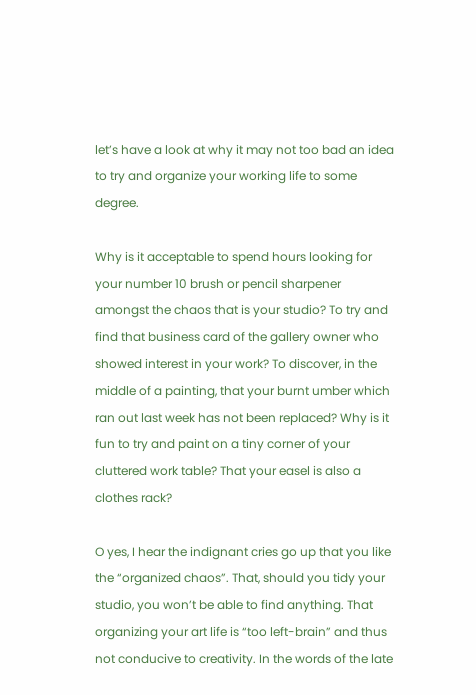let’s have a look at why it may not too bad an idea to try and organize your working life to some degree.

Why is it acceptable to spend hours looking for your number 10 brush or pencil sharpener amongst the chaos that is your studio? To try and find that business card of the gallery owner who showed interest in your work? To discover, in the middle of a painting, that your burnt umber which ran out last week has not been replaced? Why is it fun to try and paint on a tiny corner of your cluttered work table? That your easel is also a clothes rack?

O yes, I hear the indignant cries go up that you like the “organized chaos”. That, should you tidy your studio, you won’t be able to find anything. That organizing your art life is “too left-brain” and thus not conducive to creativity. In the words of the late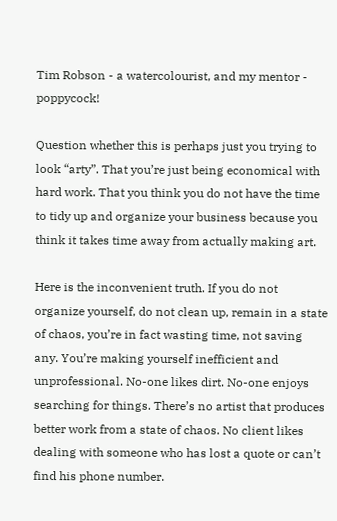Tim Robson - a watercolourist, and my mentor - poppycock!

Question whether this is perhaps just you trying to look “arty”. That you’re just being economical with hard work. That you think you do not have the time to tidy up and organize your business because you think it takes time away from actually making art.

Here is the inconvenient truth. If you do not organize yourself, do not clean up, remain in a state of chaos, you’re in fact wasting time, not saving any. You’re making yourself inefficient and unprofessional. No-one likes dirt. No-one enjoys searching for things. There’s no artist that produces better work from a state of chaos. No client likes dealing with someone who has lost a quote or can’t find his phone number.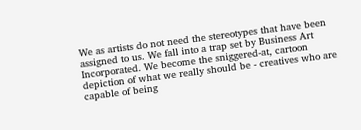We as artists do not need the stereotypes that have been assigned to us. We fall into a trap set by Business Art Incorporated. We become the sniggered-at, cartoon depiction of what we really should be - creatives who are capable of being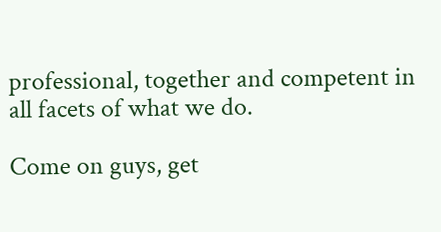professional, together and competent in all facets of what we do.

Come on guys, get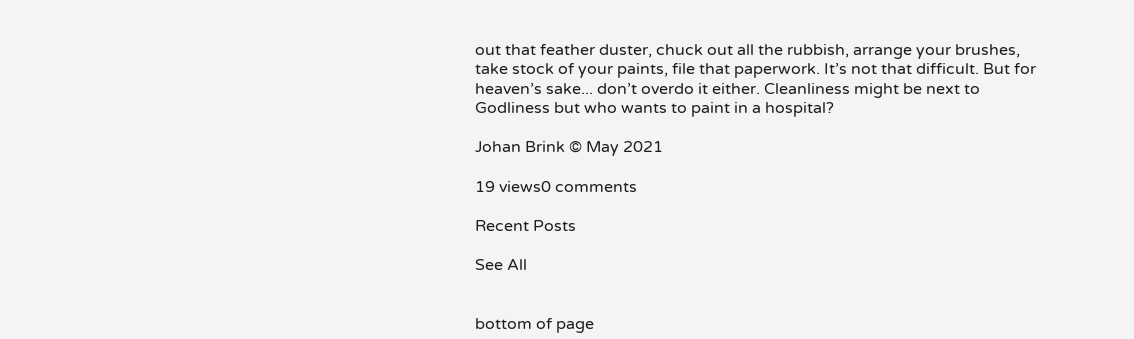out that feather duster, chuck out all the rubbish, arrange your brushes, take stock of your paints, file that paperwork. It’s not that difficult. But for heaven’s sake... don’t overdo it either. Cleanliness might be next to Godliness but who wants to paint in a hospital?

Johan Brink © May 2021

19 views0 comments

Recent Posts

See All


bottom of page